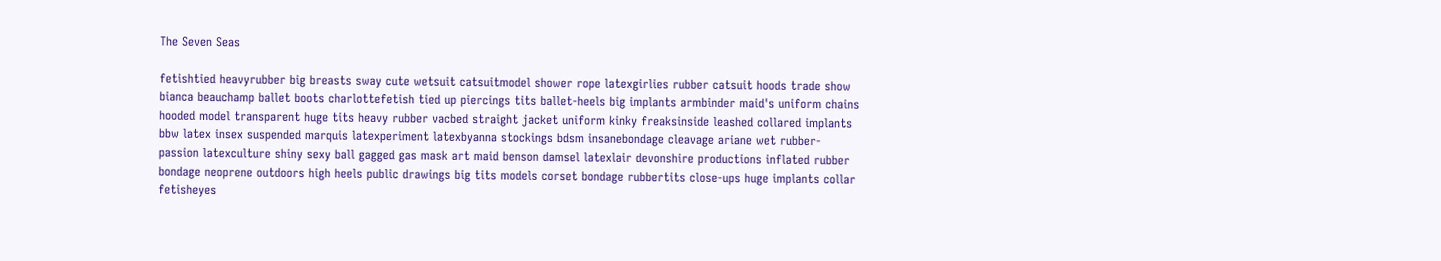The Seven Seas

fetishtied heavyrubber big breasts sway cute wetsuit catsuitmodel shower rope latexgirlies rubber catsuit hoods trade show bianca beauchamp ballet boots charlottefetish tied up piercings tits ballet-heels big implants armbinder maid's uniform chains hooded model transparent huge tits heavy rubber vacbed straight jacket uniform kinky freaksinside leashed collared implants bbw latex insex suspended marquis latexperiment latexbyanna stockings bdsm insanebondage cleavage ariane wet rubber-passion latexculture shiny sexy ball gagged gas mask art maid benson damsel latexlair devonshire productions inflated rubber bondage neoprene outdoors high heels public drawings big tits models corset bondage rubbertits close-ups huge implants collar fetisheyes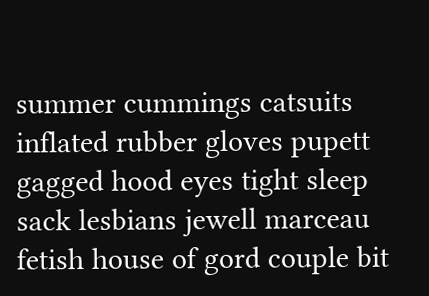summer cummings catsuits inflated rubber gloves pupett gagged hood eyes tight sleep sack lesbians jewell marceau fetish house of gord couple bit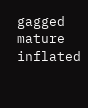gagged mature inflated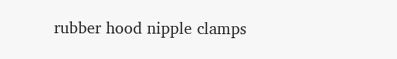rubber hood nipple clamps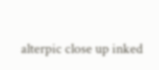alterpic close up inked